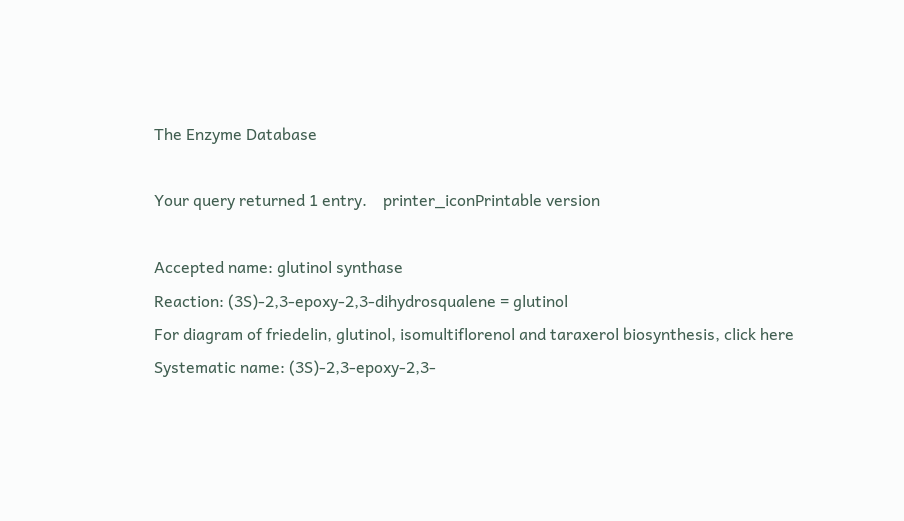The Enzyme Database

Your query returned 1 entry.    printer_iconPrintable version

Accepted name: glutinol synthase
Reaction: (3S)-2,3-epoxy-2,3-dihydrosqualene = glutinol
For diagram of friedelin, glutinol, isomultiflorenol and taraxerol biosynthesis, click here
Systematic name: (3S)-2,3-epoxy-2,3-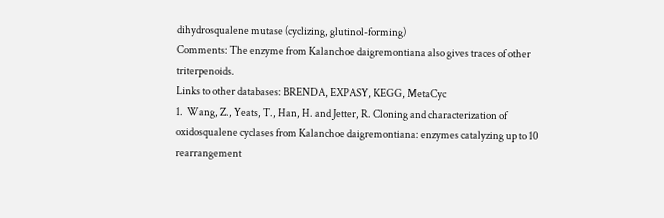dihydrosqualene mutase (cyclizing, glutinol-forming)
Comments: The enzyme from Kalanchoe daigremontiana also gives traces of other triterpenoids.
Links to other databases: BRENDA, EXPASY, KEGG, MetaCyc
1.  Wang, Z., Yeats, T., Han, H. and Jetter, R. Cloning and characterization of oxidosqualene cyclases from Kalanchoe daigremontiana: enzymes catalyzing up to 10 rearrangement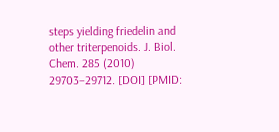steps yielding friedelin and other triterpenoids. J. Biol. Chem. 285 (2010) 29703–29712. [DOI] [PMID: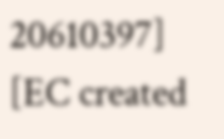20610397]
[EC created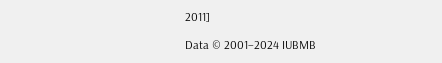2011]

Data © 2001–2024 IUBMB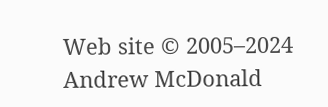Web site © 2005–2024 Andrew McDonald